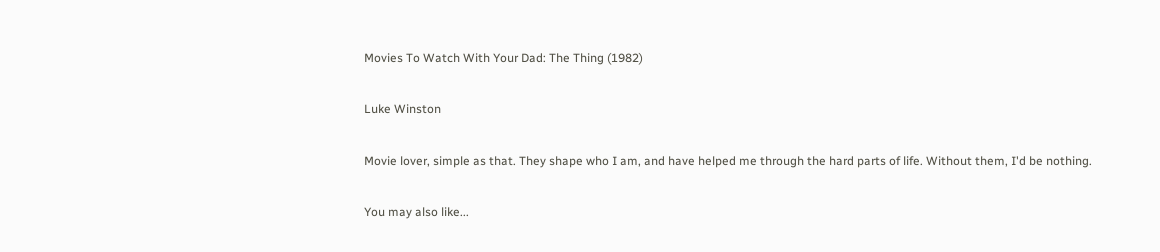Movies To Watch With Your Dad: The Thing (1982)

Luke Winston

Movie lover, simple as that. They shape who I am, and have helped me through the hard parts of life. Without them, I'd be nothing.

You may also like...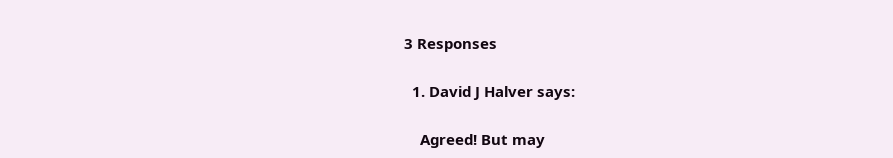3 Responses

  1. David J Halver says:

    Agreed! But may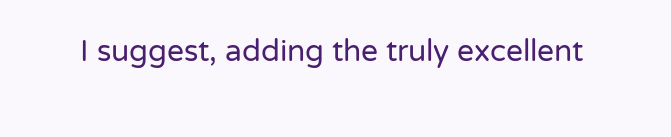I suggest, adding the truly excellent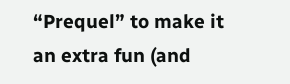“Prequel” to make it an extra fun (and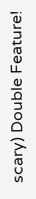scary) Double Feature!